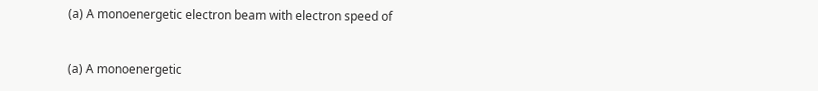(a) A monoenergetic electron beam with electron speed of


(a) A monoenergetic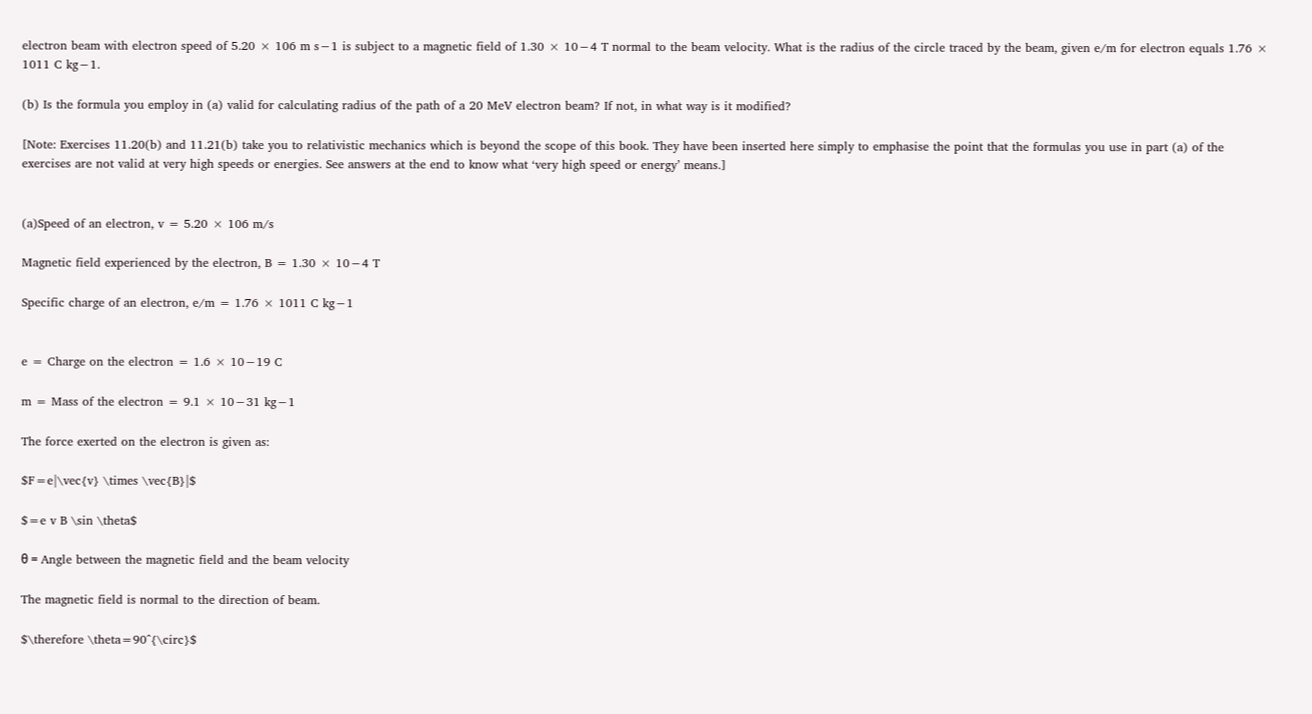electron beam with electron speed of 5.20 × 106 m s−1 is subject to a magnetic field of 1.30 × 10−4 T normal to the beam velocity. What is the radius of the circle traced by the beam, given e/m for electron equals 1.76 × 1011 C kg−1.

(b) Is the formula you employ in (a) valid for calculating radius of the path of a 20 MeV electron beam? If not, in what way is it modified?

[Note: Exercises 11.20(b) and 11.21(b) take you to relativistic mechanics which is beyond the scope of this book. They have been inserted here simply to emphasise the point that the formulas you use in part (a) of the exercises are not valid at very high speeds or energies. See answers at the end to know what ‘very high speed or energy’ means.]


(a)Speed of an electron, v = 5.20 × 106 m/s

Magnetic field experienced by the electron, B = 1.30 × 10−4 T

Specific charge of an electron, e/m = 1.76 × 1011 C kg−1


e = Charge on the electron = 1.6 × 10−19 C

m = Mass of the electron = 9.1 × 10−31 kg−1

The force exerted on the electron is given as:

$F=e|\vec{v} \times \vec{B}|$

$=e v B \sin \theta$

θ = Angle between the magnetic field and the beam velocity

The magnetic field is normal to the direction of beam.

$\therefore \theta=90^{\circ}$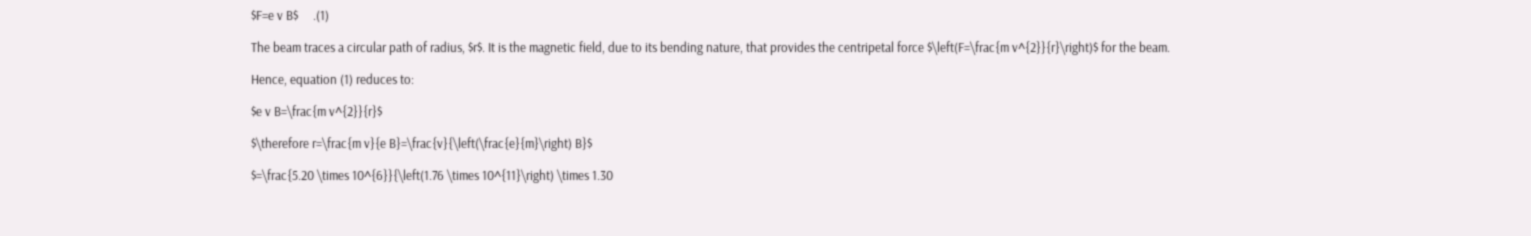$F=e v B$     .(1)

The beam traces a circular path of radius, $r$. It is the magnetic field, due to its bending nature, that provides the centripetal force $\left(F=\frac{m v^{2}}{r}\right)$ for the beam.

Hence, equation (1) reduces to:

$e v B=\frac{m v^{2}}{r}$

$\therefore r=\frac{m v}{e B}=\frac{v}{\left(\frac{e}{m}\right) B}$

$=\frac{5.20 \times 10^{6}}{\left(1.76 \times 10^{11}\right) \times 1.30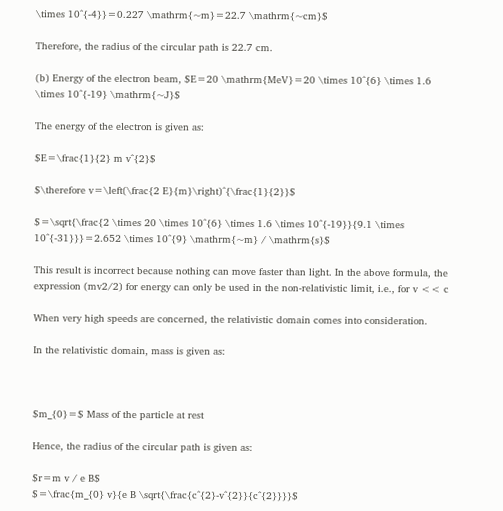\times 10^{-4}}=0.227 \mathrm{~m}=22.7 \mathrm{~cm}$

Therefore, the radius of the circular path is 22.7 cm.

(b) Energy of the electron beam, $E=20 \mathrm{MeV}=20 \times 10^{6} \times 1.6 \times 10^{-19} \mathrm{~J}$

The energy of the electron is given as:

$E=\frac{1}{2} m v^{2}$

$\therefore v=\left(\frac{2 E}{m}\right)^{\frac{1}{2}}$

$=\sqrt{\frac{2 \times 20 \times 10^{6} \times 1.6 \times 10^{-19}}{9.1 \times 10^{-31}}}=2.652 \times 10^{9} \mathrm{~m} / \mathrm{s}$

This result is incorrect because nothing can move faster than light. In the above formula, the expression (mv2/2) for energy can only be used in the non-relativistic limit, i.e., for v << c

When very high speeds are concerned, the relativistic domain comes into consideration.

In the relativistic domain, mass is given as:



$m_{0}=$ Mass of the particle at rest

Hence, the radius of the circular path is given as:

$r=m v / e B$
$=\frac{m_{0} v}{e B \sqrt{\frac{c^{2}-v^{2}}{c^{2}}}}$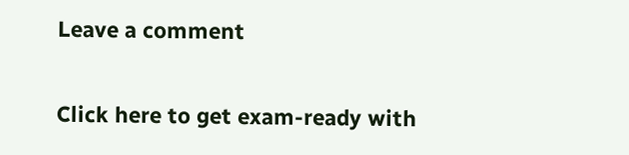Leave a comment


Click here to get exam-ready with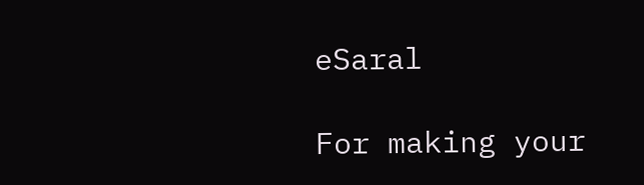eSaral

For making your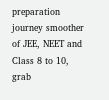preparation journey smoother of JEE, NEET and Class 8 to 10, grab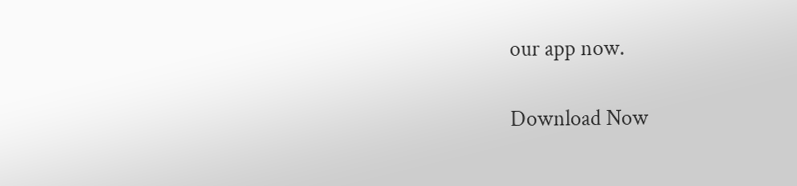our app now.

Download Now